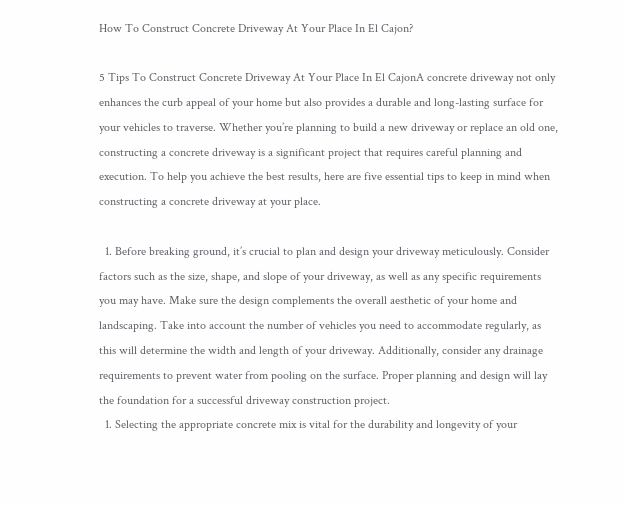How To Construct Concrete Driveway At Your Place In El Cajon?

5 Tips To Construct Concrete Driveway At Your Place In El CajonA concrete driveway not only enhances the curb appeal of your home but also provides a durable and long-lasting surface for your vehicles to traverse. Whether you’re planning to build a new driveway or replace an old one, constructing a concrete driveway is a significant project that requires careful planning and execution. To help you achieve the best results, here are five essential tips to keep in mind when constructing a concrete driveway at your place.

  1. Before breaking ground, it’s crucial to plan and design your driveway meticulously. Consider factors such as the size, shape, and slope of your driveway, as well as any specific requirements you may have. Make sure the design complements the overall aesthetic of your home and landscaping. Take into account the number of vehicles you need to accommodate regularly, as this will determine the width and length of your driveway. Additionally, consider any drainage requirements to prevent water from pooling on the surface. Proper planning and design will lay the foundation for a successful driveway construction project.
  1. Selecting the appropriate concrete mix is vital for the durability and longevity of your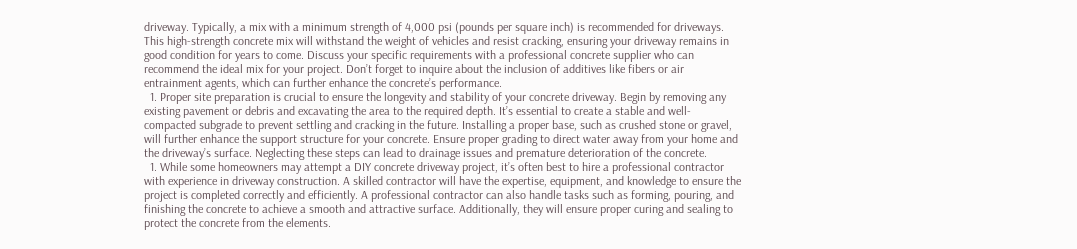driveway. Typically, a mix with a minimum strength of 4,000 psi (pounds per square inch) is recommended for driveways. This high-strength concrete mix will withstand the weight of vehicles and resist cracking, ensuring your driveway remains in good condition for years to come. Discuss your specific requirements with a professional concrete supplier who can recommend the ideal mix for your project. Don’t forget to inquire about the inclusion of additives like fibers or air entrainment agents, which can further enhance the concrete’s performance.
  1. Proper site preparation is crucial to ensure the longevity and stability of your concrete driveway. Begin by removing any existing pavement or debris and excavating the area to the required depth. It’s essential to create a stable and well-compacted subgrade to prevent settling and cracking in the future. Installing a proper base, such as crushed stone or gravel, will further enhance the support structure for your concrete. Ensure proper grading to direct water away from your home and the driveway’s surface. Neglecting these steps can lead to drainage issues and premature deterioration of the concrete.
  1. While some homeowners may attempt a DIY concrete driveway project, it’s often best to hire a professional contractor with experience in driveway construction. A skilled contractor will have the expertise, equipment, and knowledge to ensure the project is completed correctly and efficiently. A professional contractor can also handle tasks such as forming, pouring, and finishing the concrete to achieve a smooth and attractive surface. Additionally, they will ensure proper curing and sealing to protect the concrete from the elements.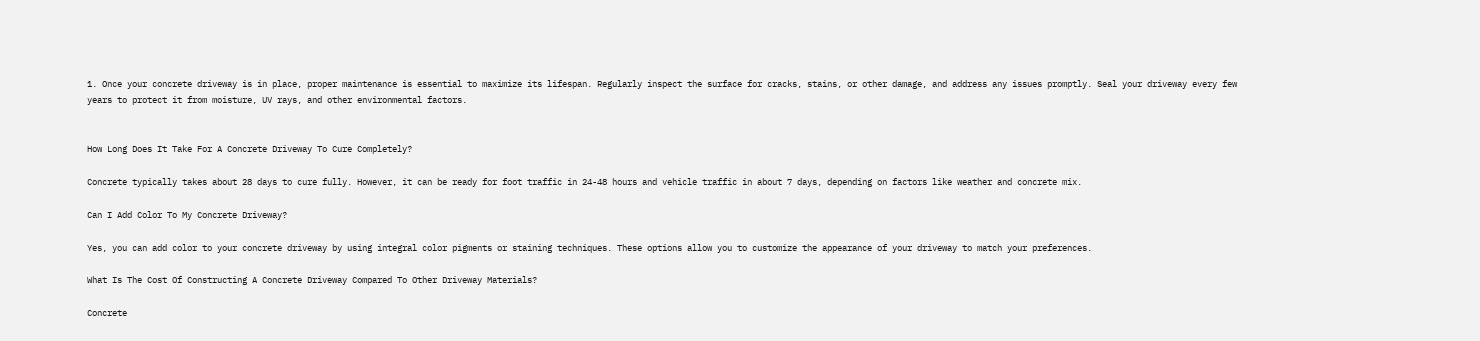1. Once your concrete driveway is in place, proper maintenance is essential to maximize its lifespan. Regularly inspect the surface for cracks, stains, or other damage, and address any issues promptly. Seal your driveway every few years to protect it from moisture, UV rays, and other environmental factors.


How Long Does It Take For A Concrete Driveway To Cure Completely?

Concrete typically takes about 28 days to cure fully. However, it can be ready for foot traffic in 24-48 hours and vehicle traffic in about 7 days, depending on factors like weather and concrete mix.

Can I Add Color To My Concrete Driveway?

Yes, you can add color to your concrete driveway by using integral color pigments or staining techniques. These options allow you to customize the appearance of your driveway to match your preferences.

What Is The Cost Of Constructing A Concrete Driveway Compared To Other Driveway Materials?

Concrete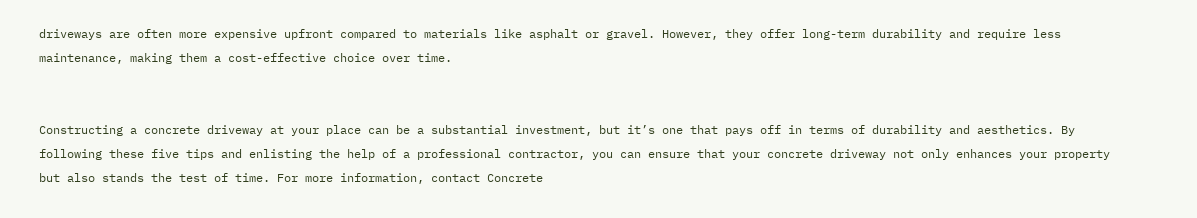driveways are often more expensive upfront compared to materials like asphalt or gravel. However, they offer long-term durability and require less maintenance, making them a cost-effective choice over time.


Constructing a concrete driveway at your place can be a substantial investment, but it’s one that pays off in terms of durability and aesthetics. By following these five tips and enlisting the help of a professional contractor, you can ensure that your concrete driveway not only enhances your property but also stands the test of time. For more information, contact Concrete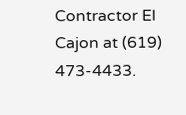Contractor El Cajon at (619) 473-4433.